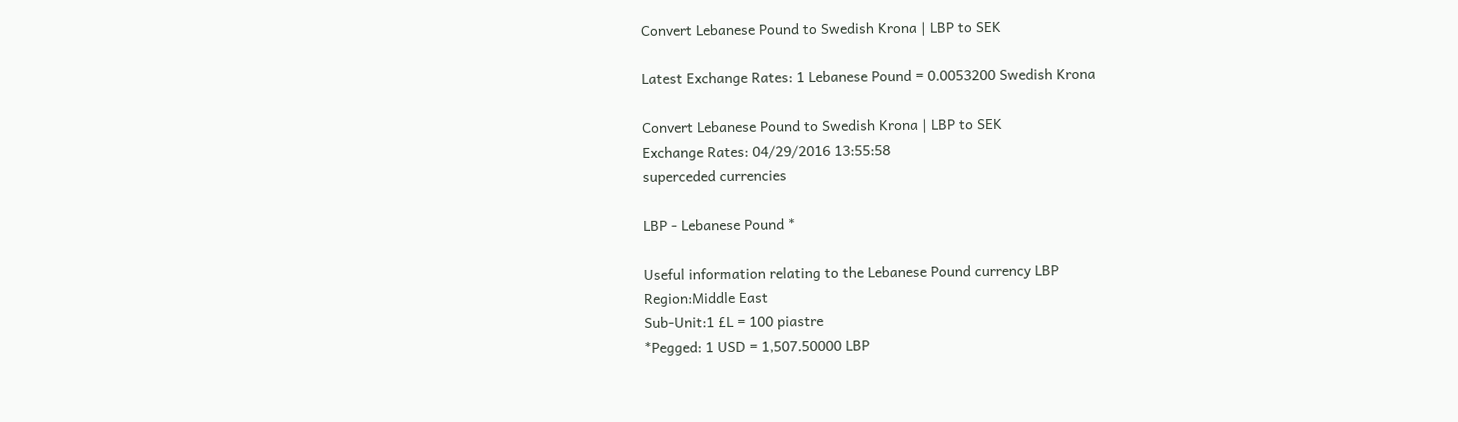Convert Lebanese Pound to Swedish Krona | LBP to SEK

Latest Exchange Rates: 1 Lebanese Pound = 0.0053200 Swedish Krona

Convert Lebanese Pound to Swedish Krona | LBP to SEK
Exchange Rates: 04/29/2016 13:55:58
superceded currencies

LBP - Lebanese Pound *

Useful information relating to the Lebanese Pound currency LBP
Region:Middle East
Sub-Unit:1 £L = 100 piastre
*Pegged: 1 USD = 1,507.50000 LBP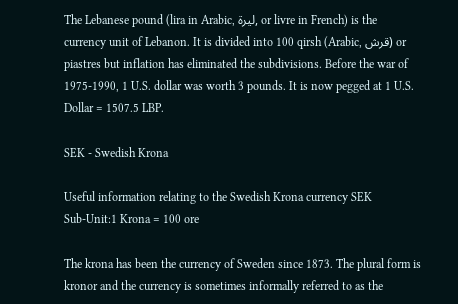The Lebanese pound (lira in Arabic, ليرة, or livre in French) is the currency unit of Lebanon. It is divided into 100 qirsh (Arabic, قرش) or piastres but inflation has eliminated the subdivisions. Before the war of 1975-1990, 1 U.S. dollar was worth 3 pounds. It is now pegged at 1 U.S. Dollar = 1507.5 LBP.

SEK - Swedish Krona

Useful information relating to the Swedish Krona currency SEK
Sub-Unit:1 Krona = 100 ore

The krona has been the currency of Sweden since 1873. The plural form is kronor and the currency is sometimes informally referred to as the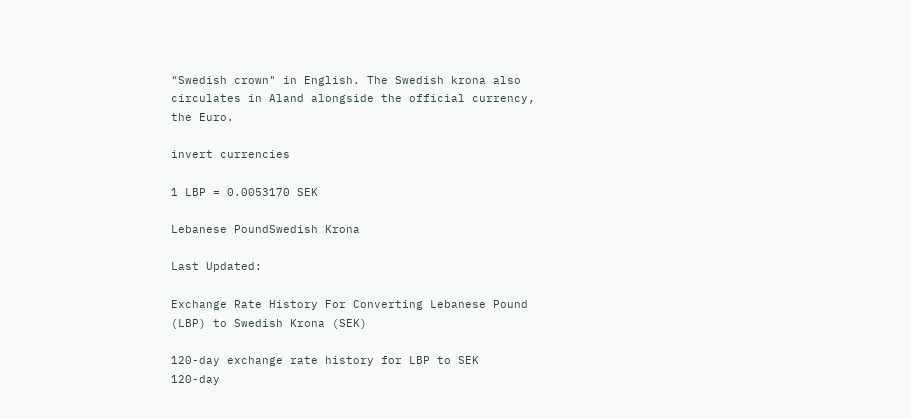"Swedish crown" in English. The Swedish krona also circulates in Aland alongside the official currency, the Euro.

invert currencies

1 LBP = 0.0053170 SEK

Lebanese PoundSwedish Krona

Last Updated:

Exchange Rate History For Converting Lebanese Pound (LBP) to Swedish Krona (SEK)

120-day exchange rate history for LBP to SEK
120-day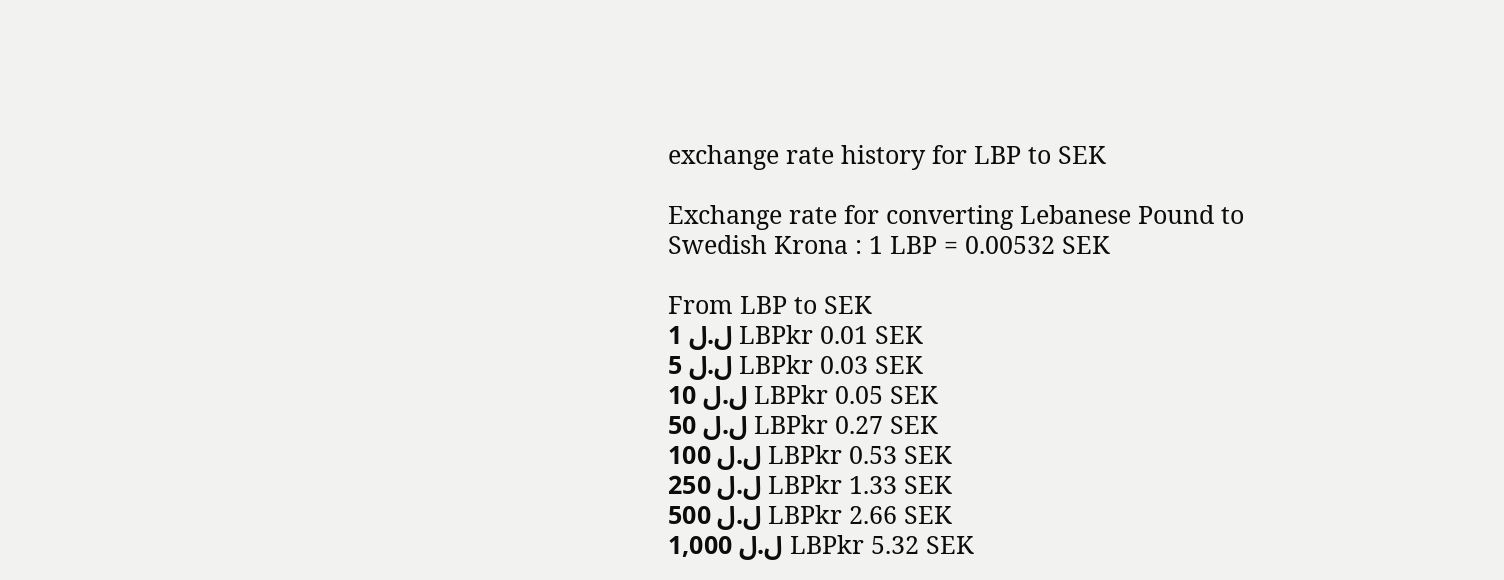exchange rate history for LBP to SEK

Exchange rate for converting Lebanese Pound to Swedish Krona : 1 LBP = 0.00532 SEK

From LBP to SEK
ل.ل 1 LBPkr 0.01 SEK
ل.ل 5 LBPkr 0.03 SEK
ل.ل 10 LBPkr 0.05 SEK
ل.ل 50 LBPkr 0.27 SEK
ل.ل 100 LBPkr 0.53 SEK
ل.ل 250 LBPkr 1.33 SEK
ل.ل 500 LBPkr 2.66 SEK
ل.ل 1,000 LBPkr 5.32 SEK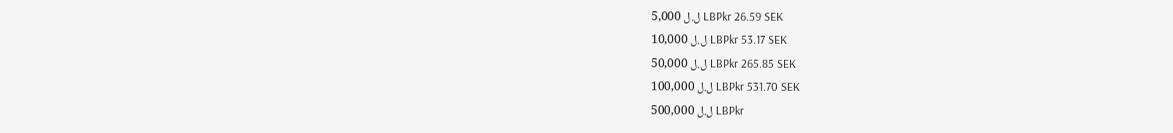ل.ل 5,000 LBPkr 26.59 SEK
ل.ل 10,000 LBPkr 53.17 SEK
ل.ل 50,000 LBPkr 265.85 SEK
ل.ل 100,000 LBPkr 531.70 SEK
ل.ل 500,000 LBPkr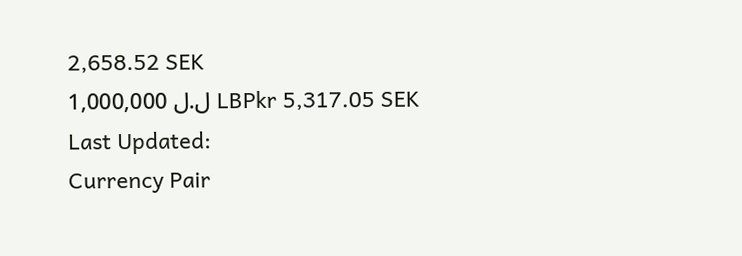2,658.52 SEK
ل.ل 1,000,000 LBPkr 5,317.05 SEK
Last Updated:
Currency Pair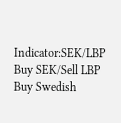Indicator:SEK/LBP
Buy SEK/Sell LBP
Buy Swedish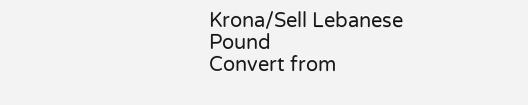Krona/Sell Lebanese Pound
Convert from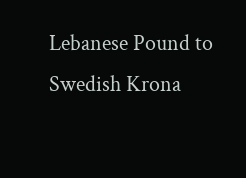Lebanese Pound to Swedish Krona